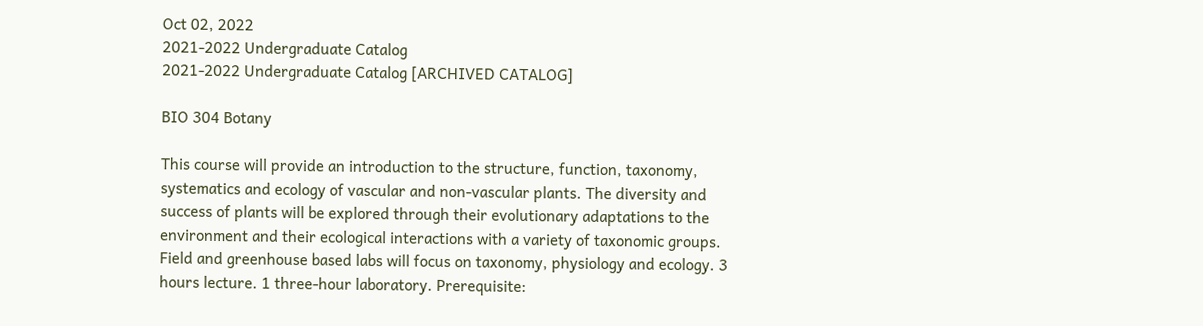Oct 02, 2022
2021-2022 Undergraduate Catalog
2021-2022 Undergraduate Catalog [ARCHIVED CATALOG]

BIO 304 Botany

This course will provide an introduction to the structure, function, taxonomy, systematics and ecology of vascular and non-vascular plants. The diversity and success of plants will be explored through their evolutionary adaptations to the environment and their ecological interactions with a variety of taxonomic groups. Field and greenhouse based labs will focus on taxonomy, physiology and ecology. 3 hours lecture. 1 three-hour laboratory. Prerequisite: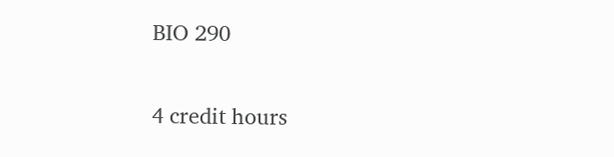BIO 290

4 credit hours